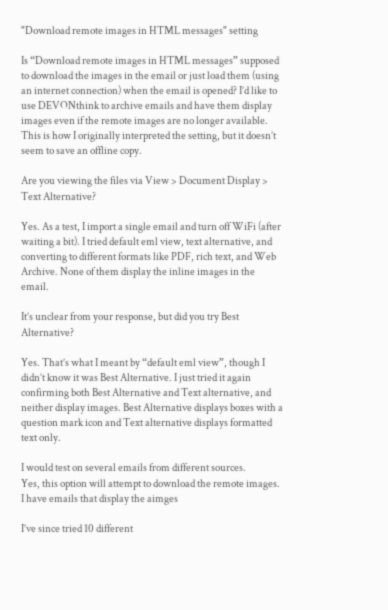"Download remote images in HTML messages" setting

Is “Download remote images in HTML messages” supposed to download the images in the email or just load them (using an internet connection) when the email is opened? I’d like to use DEVONthink to archive emails and have them display images even if the remote images are no longer available. This is how I originally interpreted the setting, but it doesn’t seem to save an offline copy.

Are you viewing the files via View > Document Display > Text Alternative?

Yes. As a test, I import a single email and turn off WiFi (after waiting a bit). I tried default eml view, text alternative, and converting to different formats like PDF, rich text, and Web Archive. None of them display the inline images in the email.

It’s unclear from your response, but did you try Best Alternative?

Yes. That’s what I meant by “default eml view”, though I didn’t know it was Best Alternative. I just tried it again confirming both Best Alternative and Text alternative, and neither display images. Best Alternative displays boxes with a question mark icon and Text alternative displays formatted text only.

I would test on several emails from different sources.
Yes, this option will attempt to download the remote images. I have emails that display the aimges

I’ve since tried 10 different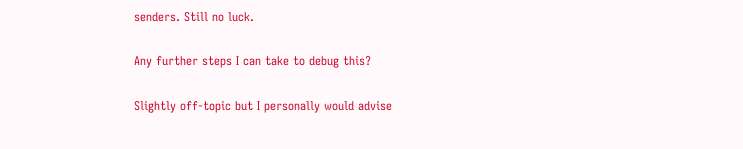senders. Still no luck.

Any further steps I can take to debug this?

Slightly off-topic but I personally would advise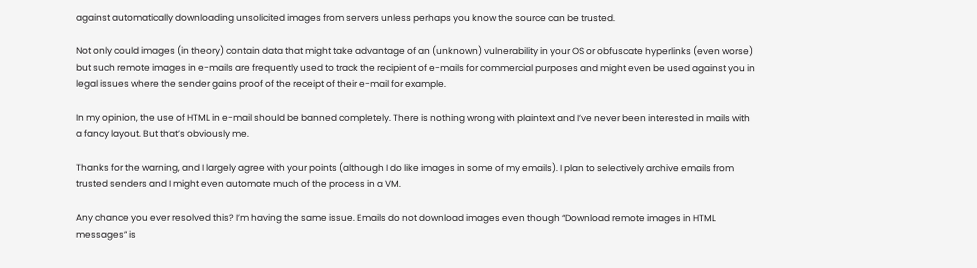against automatically downloading unsolicited images from servers unless perhaps you know the source can be trusted.

Not only could images (in theory) contain data that might take advantage of an (unknown) vulnerability in your OS or obfuscate hyperlinks (even worse) but such remote images in e-mails are frequently used to track the recipient of e-mails for commercial purposes and might even be used against you in legal issues where the sender gains proof of the receipt of their e-mail for example.

In my opinion, the use of HTML in e-mail should be banned completely. There is nothing wrong with plaintext and I’ve never been interested in mails with a fancy layout. But that’s obviously me.

Thanks for the warning, and I largely agree with your points (although I do like images in some of my emails). I plan to selectively archive emails from trusted senders and I might even automate much of the process in a VM.

Any chance you ever resolved this? I’m having the same issue. Emails do not download images even though “Download remote images in HTML messages” is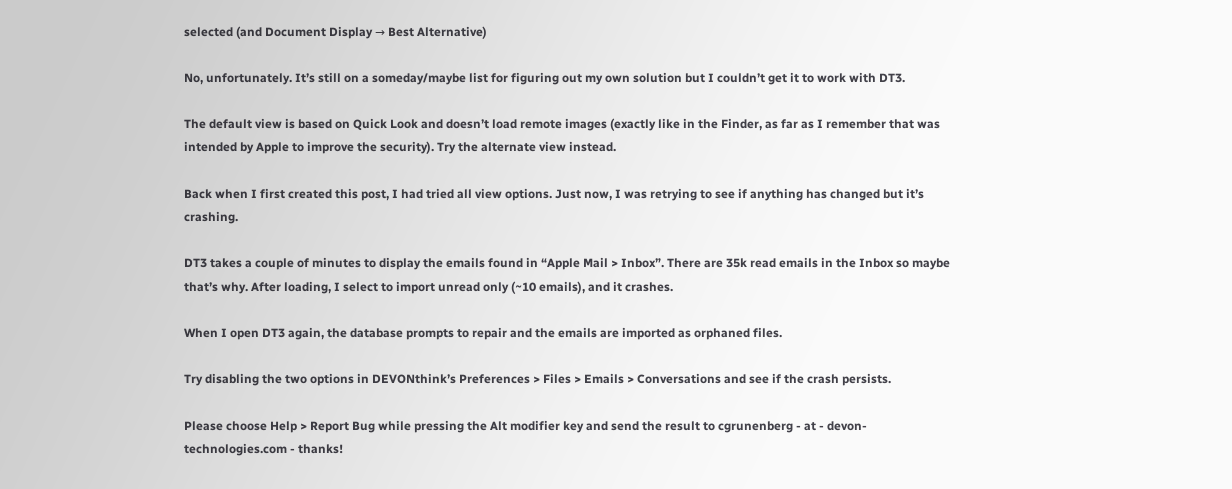selected (and Document Display → Best Alternative)

No, unfortunately. It’s still on a someday/maybe list for figuring out my own solution but I couldn’t get it to work with DT3.

The default view is based on Quick Look and doesn’t load remote images (exactly like in the Finder, as far as I remember that was intended by Apple to improve the security). Try the alternate view instead.

Back when I first created this post, I had tried all view options. Just now, I was retrying to see if anything has changed but it’s crashing.

DT3 takes a couple of minutes to display the emails found in “Apple Mail > Inbox”. There are 35k read emails in the Inbox so maybe that’s why. After loading, I select to import unread only (~10 emails), and it crashes.

When I open DT3 again, the database prompts to repair and the emails are imported as orphaned files.

Try disabling the two options in DEVONthink’s Preferences > Files > Emails > Conversations and see if the crash persists.

Please choose Help > Report Bug while pressing the Alt modifier key and send the result to cgrunenberg - at - devon-technologies.com - thanks!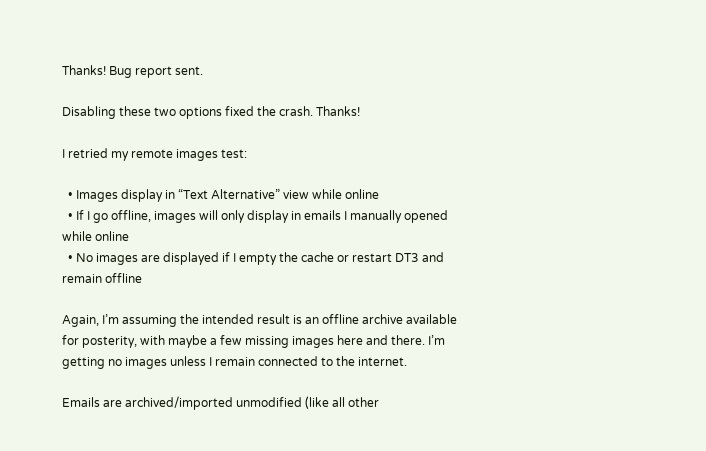Thanks! Bug report sent.

Disabling these two options fixed the crash. Thanks!

I retried my remote images test:

  • Images display in “Text Alternative” view while online
  • If I go offline, images will only display in emails I manually opened while online
  • No images are displayed if I empty the cache or restart DT3 and remain offline

Again, I’m assuming the intended result is an offline archive available for posterity, with maybe a few missing images here and there. I’m getting no images unless I remain connected to the internet.

Emails are archived/imported unmodified (like all other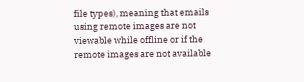file types), meaning that emails using remote images are not viewable while offline or if the remote images are not available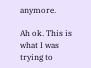anymore.

Ah ok. This is what I was trying to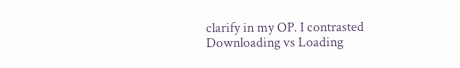clarify in my OP. I contrasted Downloading vs Loading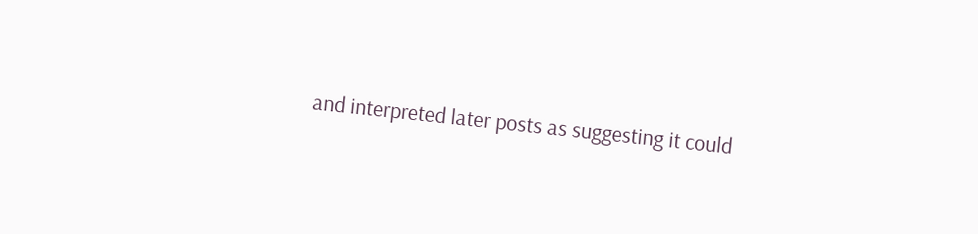and interpreted later posts as suggesting it could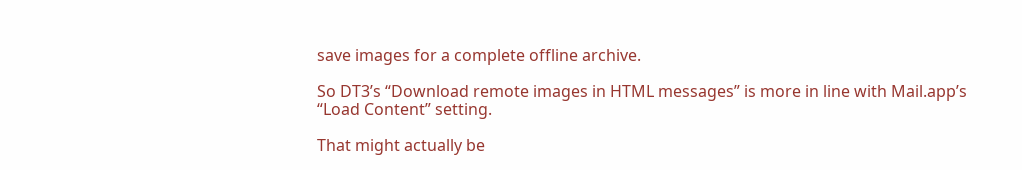save images for a complete offline archive.

So DT3’s “Download remote images in HTML messages” is more in line with Mail.app’s “Load Content” setting.

That might actually be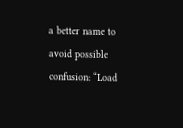a better name to avoid possible confusion: “Load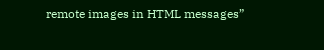remote images in HTML messages”